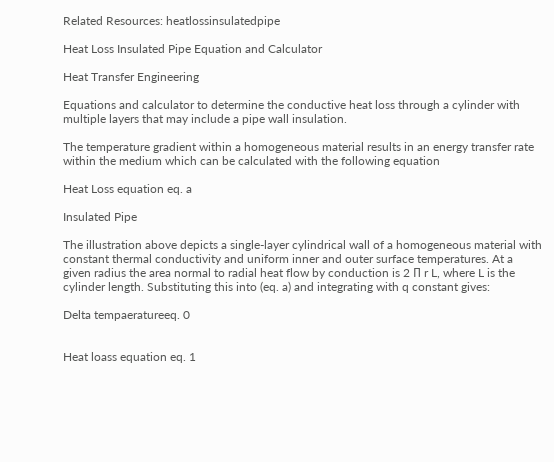Related Resources: heatlossinsulatedpipe

Heat Loss Insulated Pipe Equation and Calculator

Heat Transfer Engineering

Equations and calculator to determine the conductive heat loss through a cylinder with multiple layers that may include a pipe wall insulation.

The temperature gradient within a homogeneous material results in an energy transfer rate within the medium which can be calculated with the following equation

Heat Loss equation eq. a

Insulated Pipe

The illustration above depicts a single-layer cylindrical wall of a homogeneous material with constant thermal conductivity and uniform inner and outer surface temperatures. At a given radius the area normal to radial heat flow by conduction is 2 Π r L, where L is the cylinder length. Substituting this into (eq. a) and integrating with q constant gives:

Delta tempaeratureeq. 0


Heat loass equation eq. 1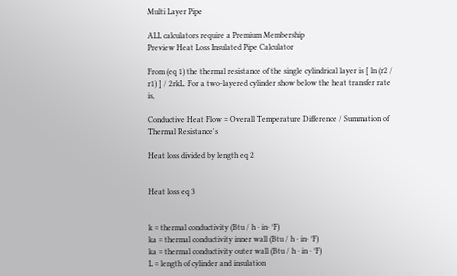Multi Layer Pipe

ALL calculators require a Premium Membership
Preview Heat Loss Insulated Pipe Calculator

From (eq 1) the thermal resistance of the single cylindrical layer is [ ln (r2 / r1) ] / 2rkL. For a two-layered cylinder show below the heat transfer rate is,

Conductive Heat Flow = Overall Temperature Difference / Summation of Thermal Resistance's

Heat loss divided by length eq 2


Heat loss eq 3


k = thermal conductivity (Btu / h · in· °F)
ka = thermal conductivity inner wall (Btu / h · in· °F)
ka = thermal conductivity outer wall (Btu / h · in · °F)
L = length of cylinder and insulation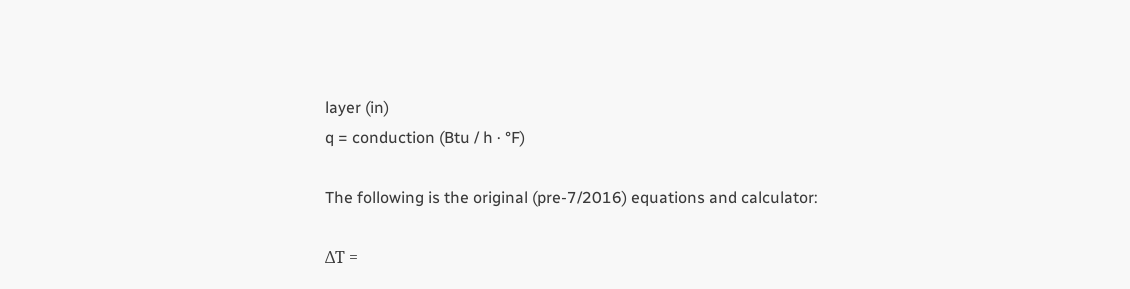layer (in)
q = conduction (Btu / h · °F)

The following is the original (pre-7/2016) equations and calculator:

ΔT =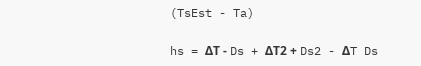(TsEst - Ta)

hs = ΔT - Ds + ΔT2 + Ds2 - ΔT Ds